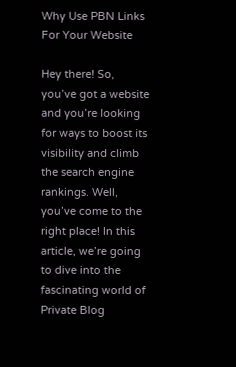Why Use PBN Links For Your Website

Hey there! So, you’ve got a website and you’re looking for ways to boost its visibility and climb the search engine rankings. Well, you’ve come to the right place! In this article, we’re going to dive into the fascinating world of Private Blog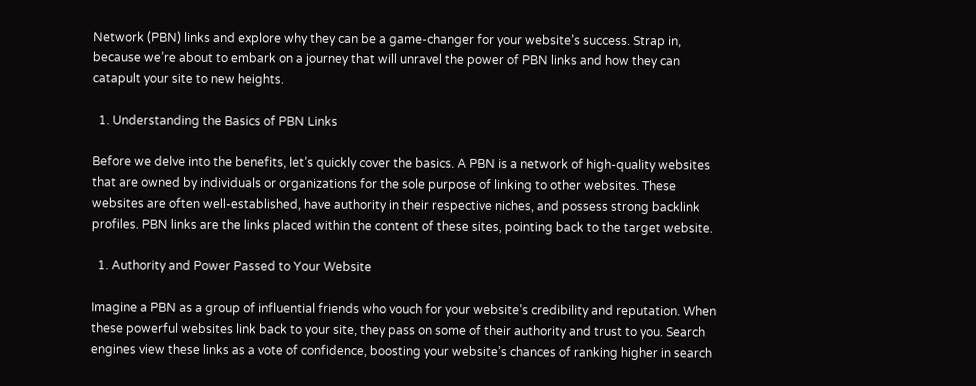Network (PBN) links and explore why they can be a game-changer for your website’s success. Strap in, because we’re about to embark on a journey that will unravel the power of PBN links and how they can catapult your site to new heights.

  1. Understanding the Basics of PBN Links

Before we delve into the benefits, let’s quickly cover the basics. A PBN is a network of high-quality websites that are owned by individuals or organizations for the sole purpose of linking to other websites. These websites are often well-established, have authority in their respective niches, and possess strong backlink profiles. PBN links are the links placed within the content of these sites, pointing back to the target website.

  1. Authority and Power Passed to Your Website

Imagine a PBN as a group of influential friends who vouch for your website’s credibility and reputation. When these powerful websites link back to your site, they pass on some of their authority and trust to you. Search engines view these links as a vote of confidence, boosting your website’s chances of ranking higher in search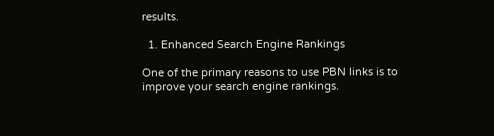results.

  1. Enhanced Search Engine Rankings

One of the primary reasons to use PBN links is to improve your search engine rankings.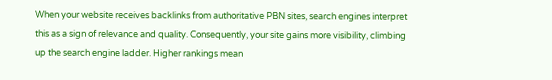When your website receives backlinks from authoritative PBN sites, search engines interpret this as a sign of relevance and quality. Consequently, your site gains more visibility, climbing up the search engine ladder. Higher rankings mean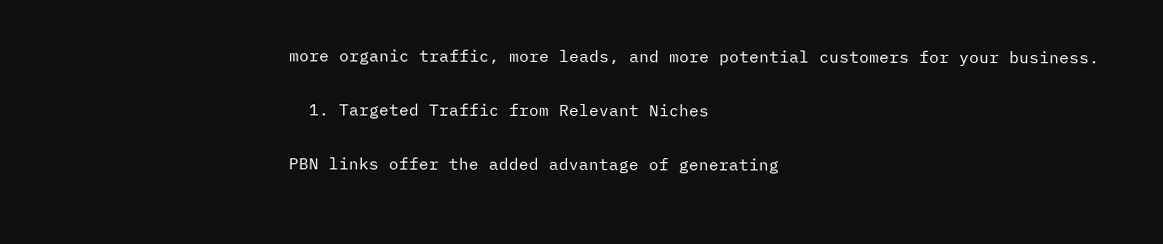more organic traffic, more leads, and more potential customers for your business.

  1. Targeted Traffic from Relevant Niches

PBN links offer the added advantage of generating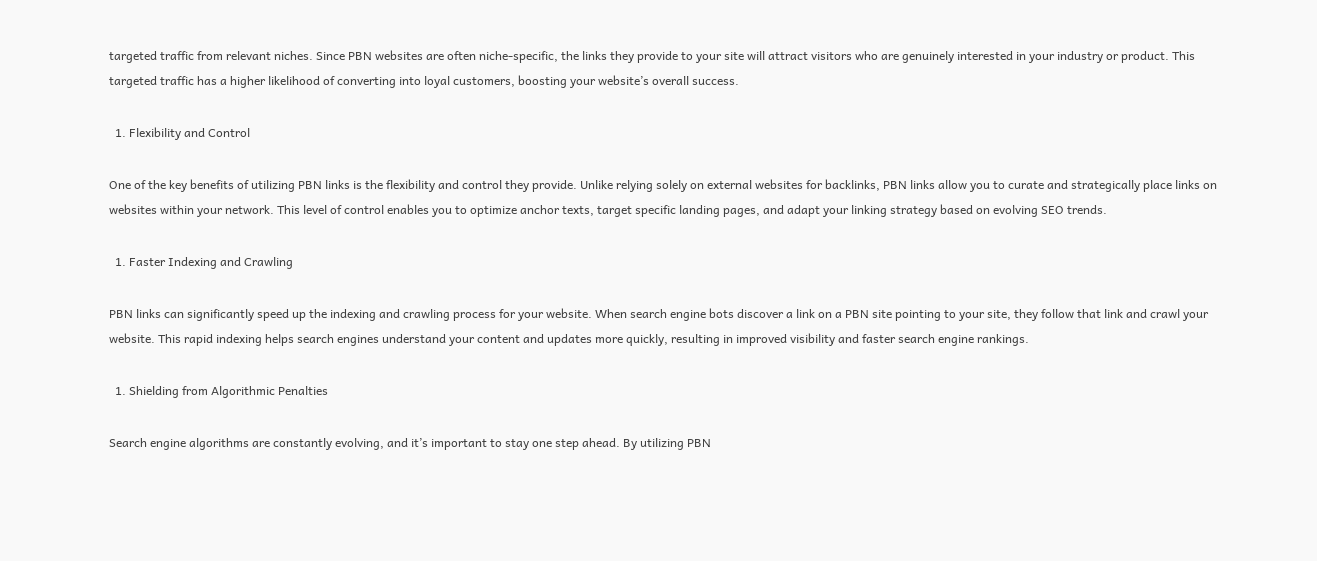targeted traffic from relevant niches. Since PBN websites are often niche-specific, the links they provide to your site will attract visitors who are genuinely interested in your industry or product. This targeted traffic has a higher likelihood of converting into loyal customers, boosting your website’s overall success.

  1. Flexibility and Control

One of the key benefits of utilizing PBN links is the flexibility and control they provide. Unlike relying solely on external websites for backlinks, PBN links allow you to curate and strategically place links on websites within your network. This level of control enables you to optimize anchor texts, target specific landing pages, and adapt your linking strategy based on evolving SEO trends.

  1. Faster Indexing and Crawling

PBN links can significantly speed up the indexing and crawling process for your website. When search engine bots discover a link on a PBN site pointing to your site, they follow that link and crawl your website. This rapid indexing helps search engines understand your content and updates more quickly, resulting in improved visibility and faster search engine rankings.

  1. Shielding from Algorithmic Penalties

Search engine algorithms are constantly evolving, and it’s important to stay one step ahead. By utilizing PBN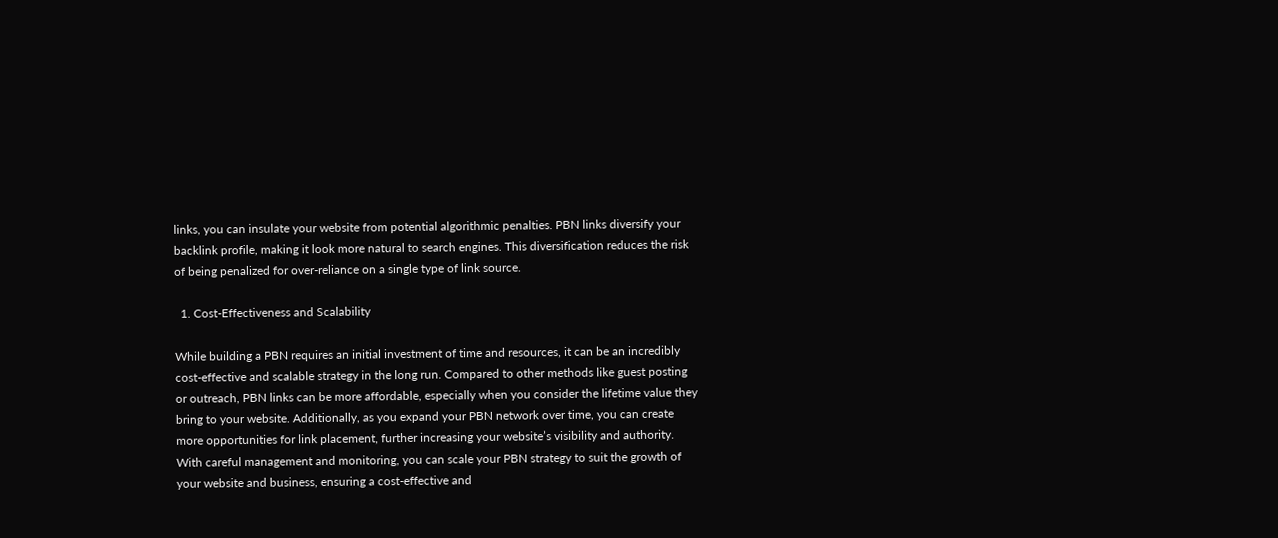links, you can insulate your website from potential algorithmic penalties. PBN links diversify your backlink profile, making it look more natural to search engines. This diversification reduces the risk of being penalized for over-reliance on a single type of link source.

  1. Cost-Effectiveness and Scalability

While building a PBN requires an initial investment of time and resources, it can be an incredibly cost-effective and scalable strategy in the long run. Compared to other methods like guest posting or outreach, PBN links can be more affordable, especially when you consider the lifetime value they bring to your website. Additionally, as you expand your PBN network over time, you can create more opportunities for link placement, further increasing your website’s visibility and authority. With careful management and monitoring, you can scale your PBN strategy to suit the growth of your website and business, ensuring a cost-effective and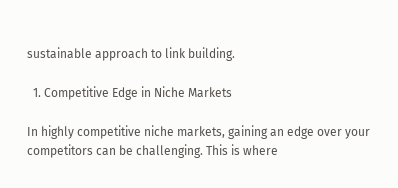sustainable approach to link building.

  1. Competitive Edge in Niche Markets

In highly competitive niche markets, gaining an edge over your competitors can be challenging. This is where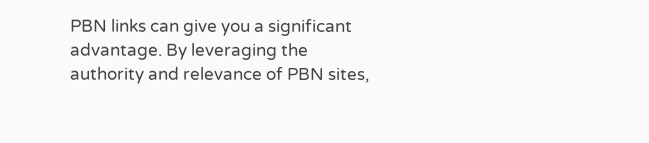PBN links can give you a significant advantage. By leveraging the authority and relevance of PBN sites,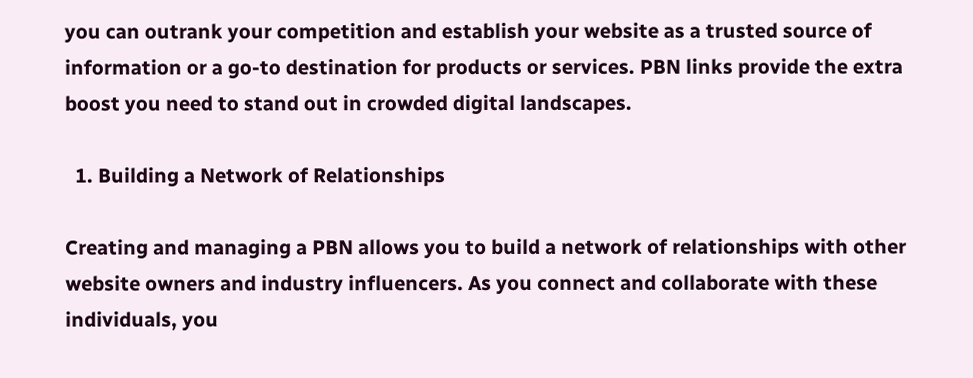you can outrank your competition and establish your website as a trusted source of information or a go-to destination for products or services. PBN links provide the extra boost you need to stand out in crowded digital landscapes.

  1. Building a Network of Relationships

Creating and managing a PBN allows you to build a network of relationships with other website owners and industry influencers. As you connect and collaborate with these individuals, you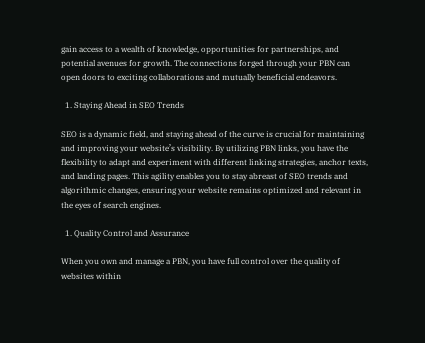gain access to a wealth of knowledge, opportunities for partnerships, and potential avenues for growth. The connections forged through your PBN can open doors to exciting collaborations and mutually beneficial endeavors.

  1. Staying Ahead in SEO Trends

SEO is a dynamic field, and staying ahead of the curve is crucial for maintaining and improving your website’s visibility. By utilizing PBN links, you have the flexibility to adapt and experiment with different linking strategies, anchor texts, and landing pages. This agility enables you to stay abreast of SEO trends and algorithmic changes, ensuring your website remains optimized and relevant in the eyes of search engines.

  1. Quality Control and Assurance

When you own and manage a PBN, you have full control over the quality of websites within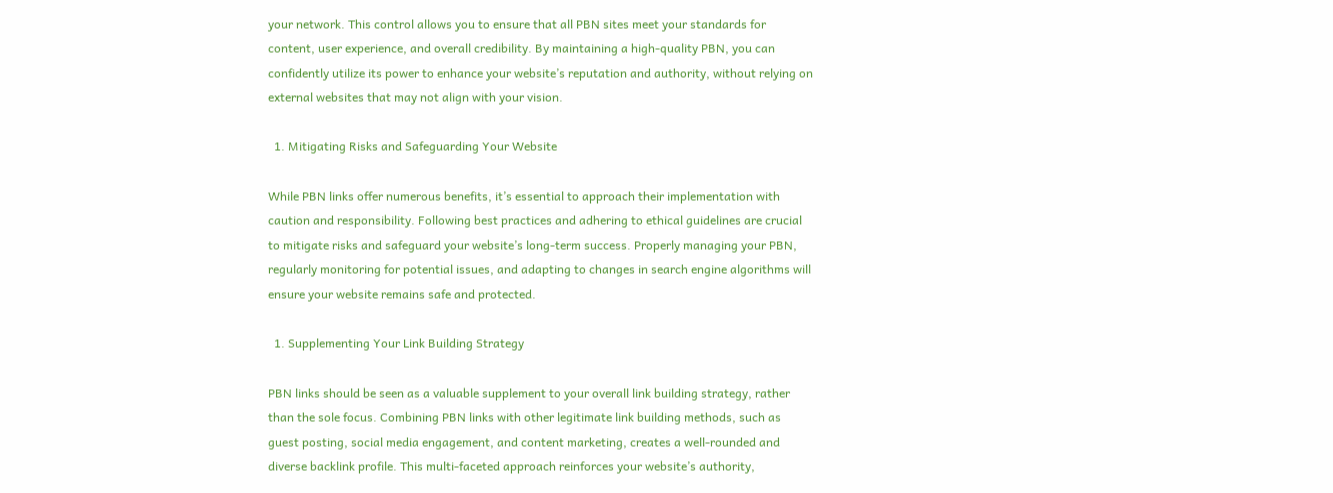your network. This control allows you to ensure that all PBN sites meet your standards for content, user experience, and overall credibility. By maintaining a high-quality PBN, you can confidently utilize its power to enhance your website’s reputation and authority, without relying on external websites that may not align with your vision.

  1. Mitigating Risks and Safeguarding Your Website

While PBN links offer numerous benefits, it’s essential to approach their implementation with caution and responsibility. Following best practices and adhering to ethical guidelines are crucial to mitigate risks and safeguard your website’s long-term success. Properly managing your PBN, regularly monitoring for potential issues, and adapting to changes in search engine algorithms will ensure your website remains safe and protected.

  1. Supplementing Your Link Building Strategy

PBN links should be seen as a valuable supplement to your overall link building strategy, rather than the sole focus. Combining PBN links with other legitimate link building methods, such as guest posting, social media engagement, and content marketing, creates a well-rounded and diverse backlink profile. This multi-faceted approach reinforces your website’s authority,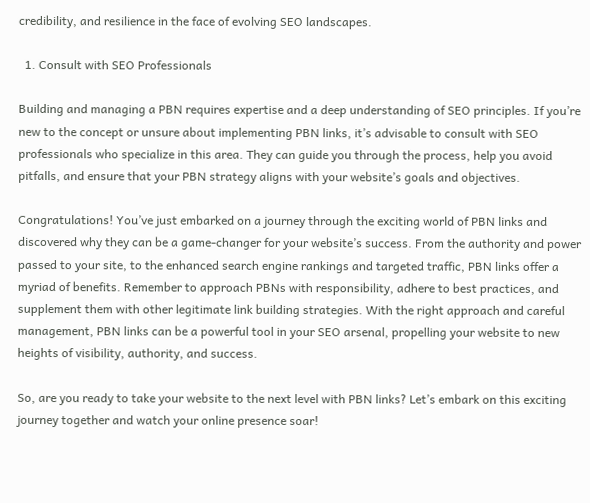credibility, and resilience in the face of evolving SEO landscapes.

  1. Consult with SEO Professionals

Building and managing a PBN requires expertise and a deep understanding of SEO principles. If you’re new to the concept or unsure about implementing PBN links, it’s advisable to consult with SEO professionals who specialize in this area. They can guide you through the process, help you avoid pitfalls, and ensure that your PBN strategy aligns with your website’s goals and objectives.

Congratulations! You’ve just embarked on a journey through the exciting world of PBN links and discovered why they can be a game-changer for your website’s success. From the authority and power passed to your site, to the enhanced search engine rankings and targeted traffic, PBN links offer a myriad of benefits. Remember to approach PBNs with responsibility, adhere to best practices, and supplement them with other legitimate link building strategies. With the right approach and careful management, PBN links can be a powerful tool in your SEO arsenal, propelling your website to new heights of visibility, authority, and success.

So, are you ready to take your website to the next level with PBN links? Let’s embark on this exciting journey together and watch your online presence soar!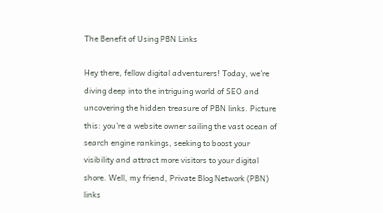The Benefit of Using PBN Links

Hey there, fellow digital adventurers! Today, we’re diving deep into the intriguing world of SEO and uncovering the hidden treasure of PBN links. Picture this: you’re a website owner sailing the vast ocean of search engine rankings, seeking to boost your visibility and attract more visitors to your digital shore. Well, my friend, Private Blog Network (PBN) links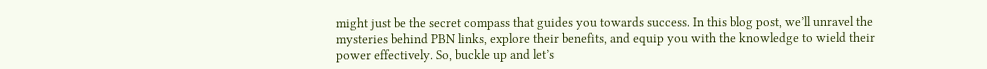might just be the secret compass that guides you towards success. In this blog post, we’ll unravel the mysteries behind PBN links, explore their benefits, and equip you with the knowledge to wield their power effectively. So, buckle up and let’s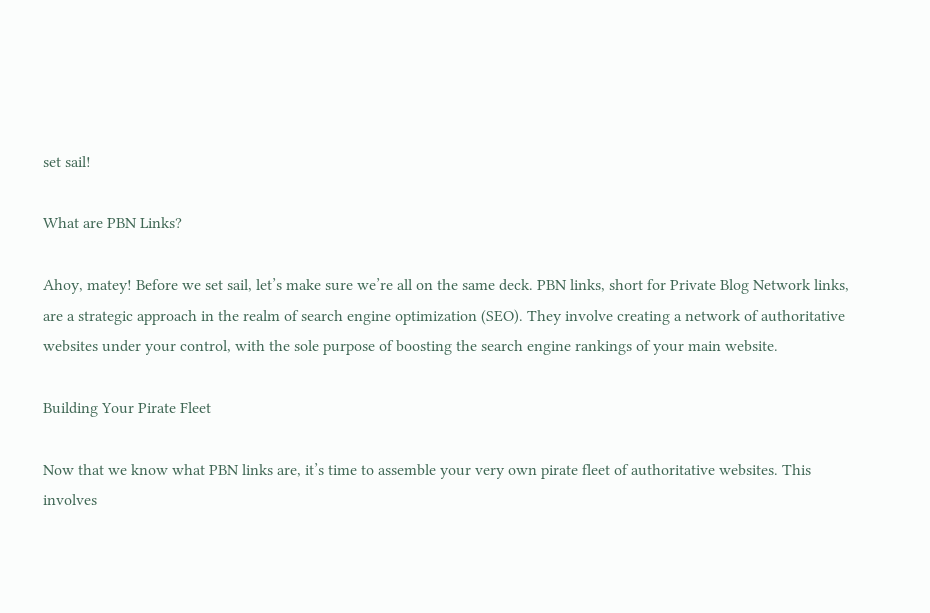set sail!

What are PBN Links?

Ahoy, matey! Before we set sail, let’s make sure we’re all on the same deck. PBN links, short for Private Blog Network links, are a strategic approach in the realm of search engine optimization (SEO). They involve creating a network of authoritative websites under your control, with the sole purpose of boosting the search engine rankings of your main website.

Building Your Pirate Fleet

Now that we know what PBN links are, it’s time to assemble your very own pirate fleet of authoritative websites. This involves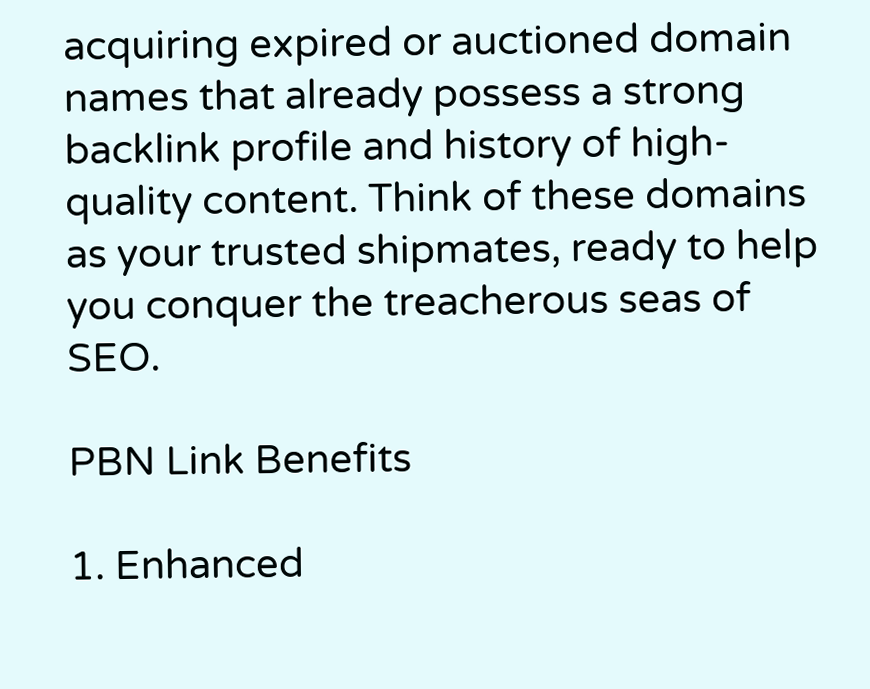acquiring expired or auctioned domain names that already possess a strong backlink profile and history of high-quality content. Think of these domains as your trusted shipmates, ready to help you conquer the treacherous seas of SEO.

PBN Link Benefits

1. Enhanced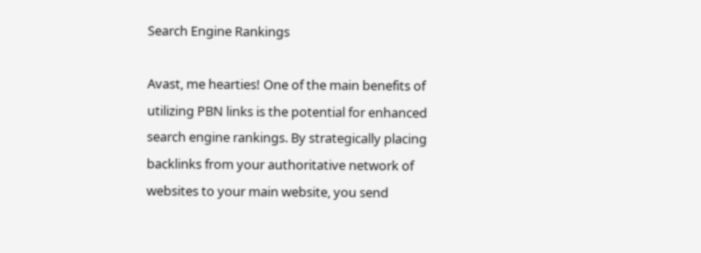Search Engine Rankings

Avast, me hearties! One of the main benefits of utilizing PBN links is the potential for enhanced search engine rankings. By strategically placing backlinks from your authoritative network of websites to your main website, you send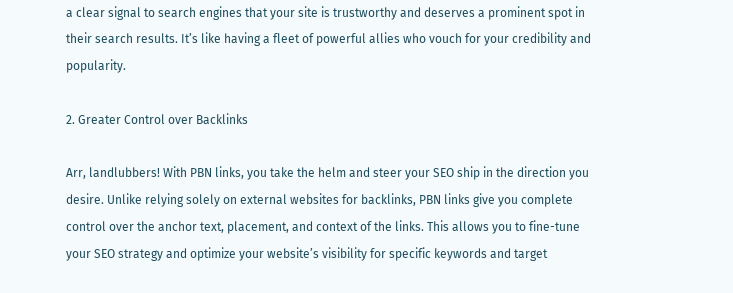a clear signal to search engines that your site is trustworthy and deserves a prominent spot in their search results. It’s like having a fleet of powerful allies who vouch for your credibility and popularity.

2. Greater Control over Backlinks

Arr, landlubbers! With PBN links, you take the helm and steer your SEO ship in the direction you desire. Unlike relying solely on external websites for backlinks, PBN links give you complete control over the anchor text, placement, and context of the links. This allows you to fine-tune your SEO strategy and optimize your website’s visibility for specific keywords and target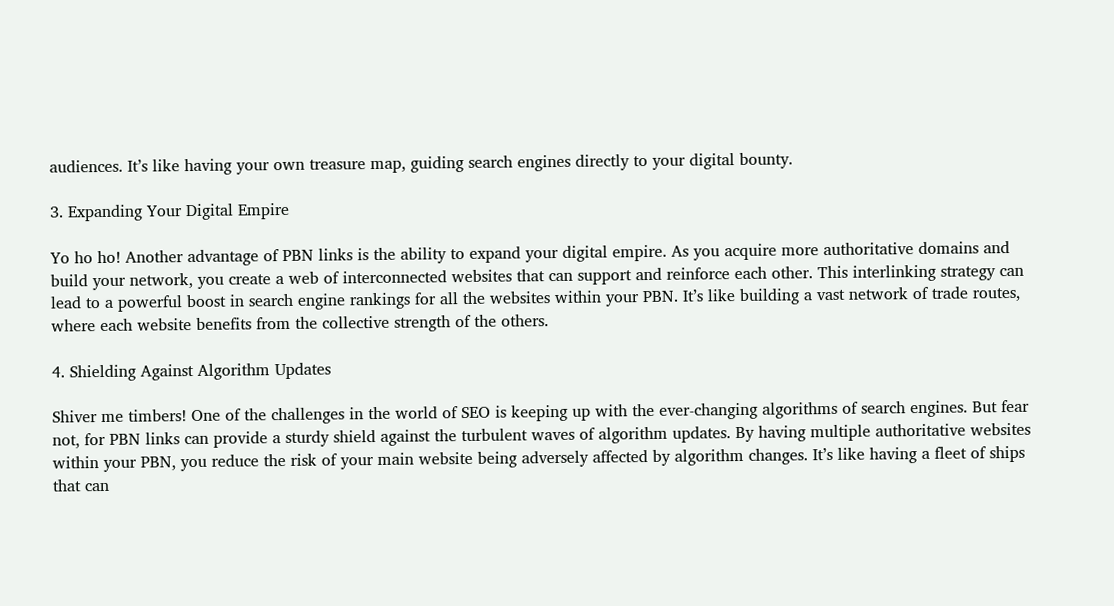audiences. It’s like having your own treasure map, guiding search engines directly to your digital bounty.

3. Expanding Your Digital Empire

Yo ho ho! Another advantage of PBN links is the ability to expand your digital empire. As you acquire more authoritative domains and build your network, you create a web of interconnected websites that can support and reinforce each other. This interlinking strategy can lead to a powerful boost in search engine rankings for all the websites within your PBN. It’s like building a vast network of trade routes, where each website benefits from the collective strength of the others.

4. Shielding Against Algorithm Updates

Shiver me timbers! One of the challenges in the world of SEO is keeping up with the ever-changing algorithms of search engines. But fear not, for PBN links can provide a sturdy shield against the turbulent waves of algorithm updates. By having multiple authoritative websites within your PBN, you reduce the risk of your main website being adversely affected by algorithm changes. It’s like having a fleet of ships that can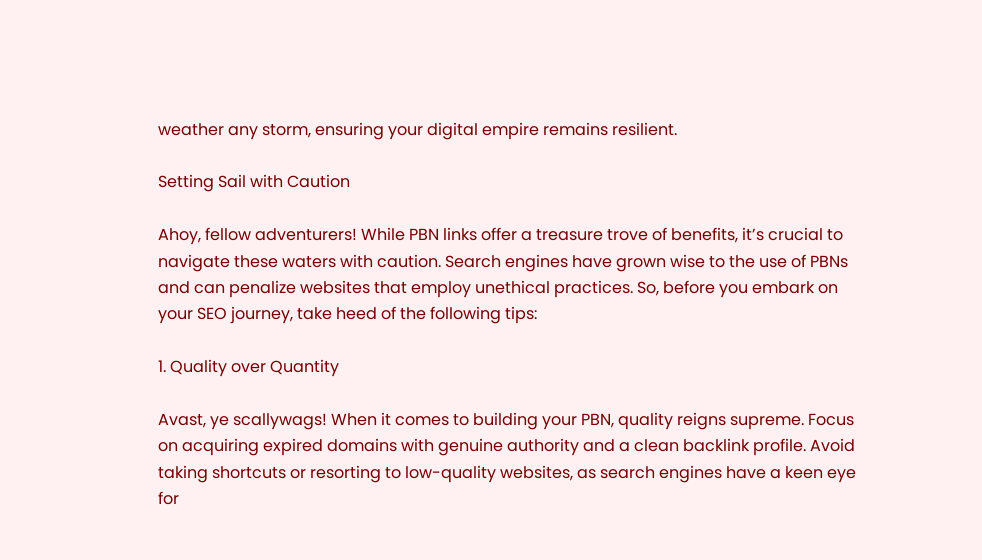weather any storm, ensuring your digital empire remains resilient.

Setting Sail with Caution

Ahoy, fellow adventurers! While PBN links offer a treasure trove of benefits, it’s crucial to navigate these waters with caution. Search engines have grown wise to the use of PBNs and can penalize websites that employ unethical practices. So, before you embark on your SEO journey, take heed of the following tips:

1. Quality over Quantity

Avast, ye scallywags! When it comes to building your PBN, quality reigns supreme. Focus on acquiring expired domains with genuine authority and a clean backlink profile. Avoid taking shortcuts or resorting to low-quality websites, as search engines have a keen eye for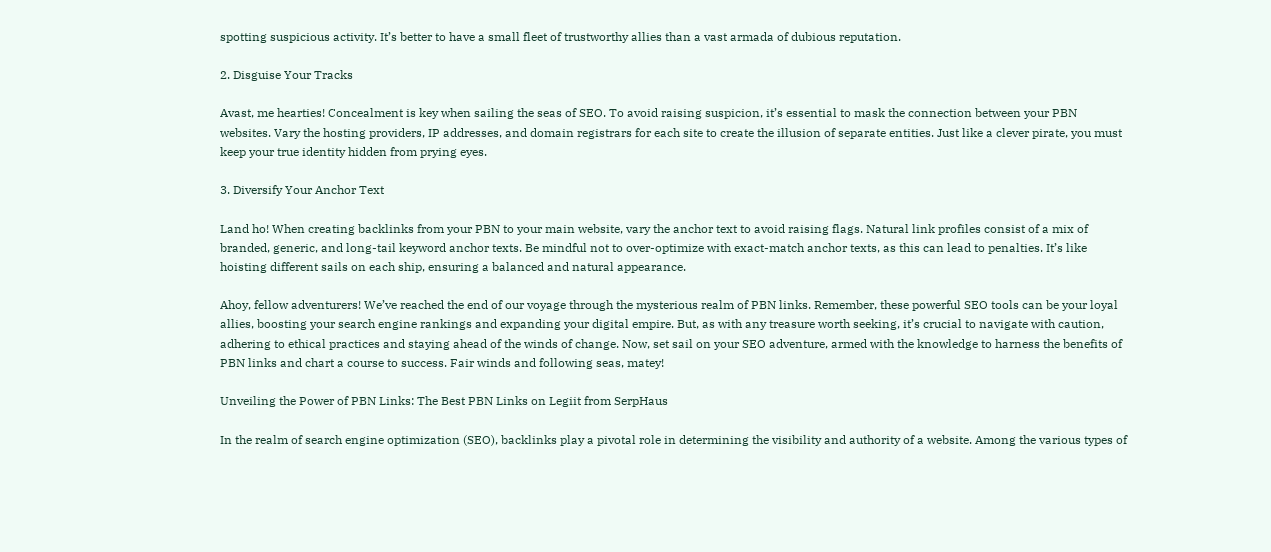spotting suspicious activity. It’s better to have a small fleet of trustworthy allies than a vast armada of dubious reputation.

2. Disguise Your Tracks

Avast, me hearties! Concealment is key when sailing the seas of SEO. To avoid raising suspicion, it’s essential to mask the connection between your PBN websites. Vary the hosting providers, IP addresses, and domain registrars for each site to create the illusion of separate entities. Just like a clever pirate, you must keep your true identity hidden from prying eyes.

3. Diversify Your Anchor Text

Land ho! When creating backlinks from your PBN to your main website, vary the anchor text to avoid raising flags. Natural link profiles consist of a mix of branded, generic, and long-tail keyword anchor texts. Be mindful not to over-optimize with exact-match anchor texts, as this can lead to penalties. It’s like hoisting different sails on each ship, ensuring a balanced and natural appearance.

Ahoy, fellow adventurers! We’ve reached the end of our voyage through the mysterious realm of PBN links. Remember, these powerful SEO tools can be your loyal allies, boosting your search engine rankings and expanding your digital empire. But, as with any treasure worth seeking, it’s crucial to navigate with caution, adhering to ethical practices and staying ahead of the winds of change. Now, set sail on your SEO adventure, armed with the knowledge to harness the benefits of PBN links and chart a course to success. Fair winds and following seas, matey!

Unveiling the Power of PBN Links: The Best PBN Links on Legiit from SerpHaus

In the realm of search engine optimization (SEO), backlinks play a pivotal role in determining the visibility and authority of a website. Among the various types of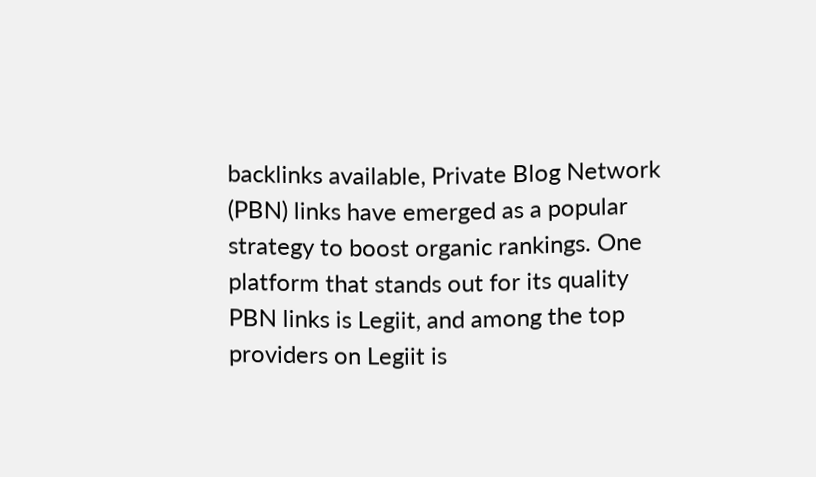backlinks available, Private Blog Network (PBN) links have emerged as a popular strategy to boost organic rankings. One platform that stands out for its quality PBN links is Legiit, and among the top providers on Legiit is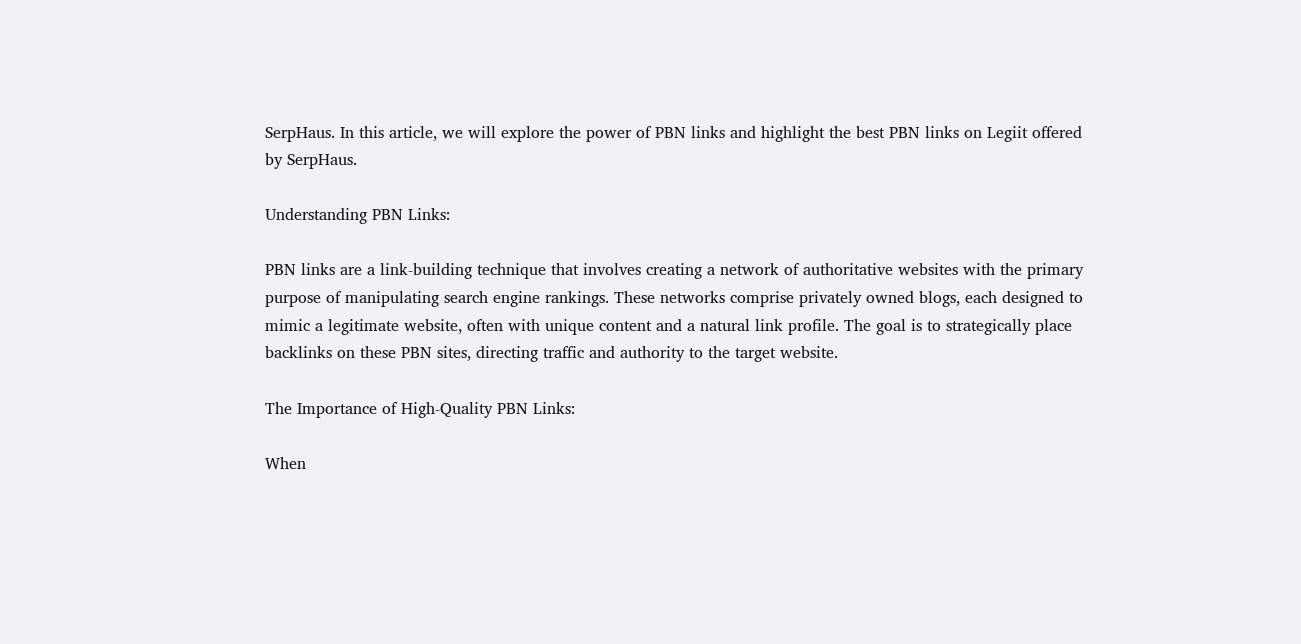SerpHaus. In this article, we will explore the power of PBN links and highlight the best PBN links on Legiit offered by SerpHaus.

Understanding PBN Links:

PBN links are a link-building technique that involves creating a network of authoritative websites with the primary purpose of manipulating search engine rankings. These networks comprise privately owned blogs, each designed to mimic a legitimate website, often with unique content and a natural link profile. The goal is to strategically place backlinks on these PBN sites, directing traffic and authority to the target website.

The Importance of High-Quality PBN Links:

When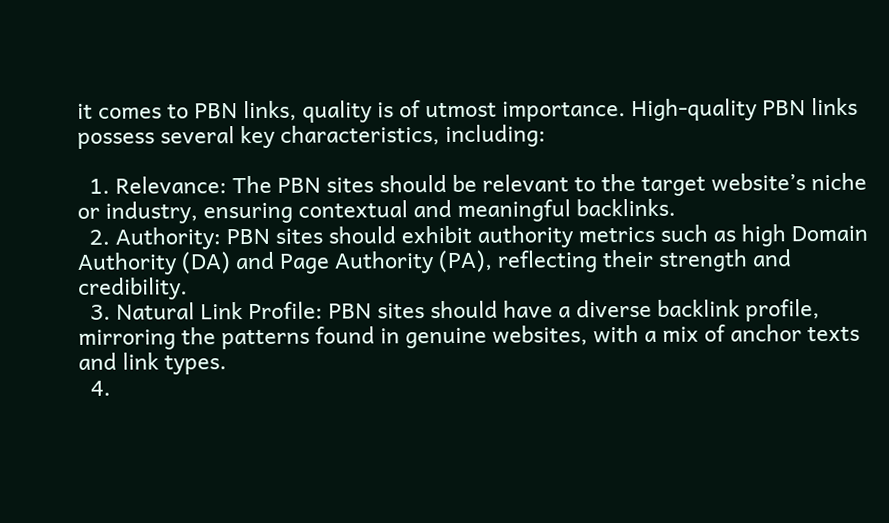it comes to PBN links, quality is of utmost importance. High-quality PBN links possess several key characteristics, including:

  1. Relevance: The PBN sites should be relevant to the target website’s niche or industry, ensuring contextual and meaningful backlinks.
  2. Authority: PBN sites should exhibit authority metrics such as high Domain Authority (DA) and Page Authority (PA), reflecting their strength and credibility.
  3. Natural Link Profile: PBN sites should have a diverse backlink profile, mirroring the patterns found in genuine websites, with a mix of anchor texts and link types.
  4.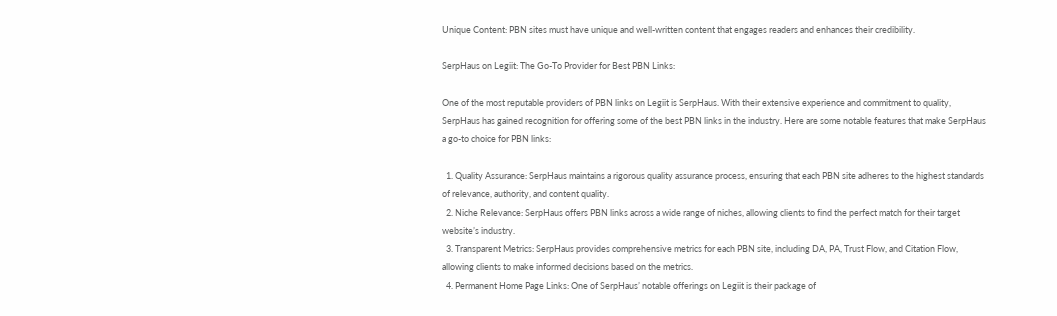Unique Content: PBN sites must have unique and well-written content that engages readers and enhances their credibility.

SerpHaus on Legiit: The Go-To Provider for Best PBN Links:

One of the most reputable providers of PBN links on Legiit is SerpHaus. With their extensive experience and commitment to quality, SerpHaus has gained recognition for offering some of the best PBN links in the industry. Here are some notable features that make SerpHaus a go-to choice for PBN links:

  1. Quality Assurance: SerpHaus maintains a rigorous quality assurance process, ensuring that each PBN site adheres to the highest standards of relevance, authority, and content quality.
  2. Niche Relevance: SerpHaus offers PBN links across a wide range of niches, allowing clients to find the perfect match for their target website’s industry.
  3. Transparent Metrics: SerpHaus provides comprehensive metrics for each PBN site, including DA, PA, Trust Flow, and Citation Flow, allowing clients to make informed decisions based on the metrics.
  4. Permanent Home Page Links: One of SerpHaus’ notable offerings on Legiit is their package of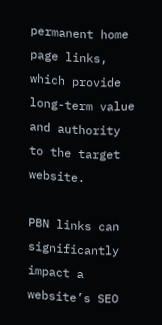permanent home page links, which provide long-term value and authority to the target website.

PBN links can significantly impact a website’s SEO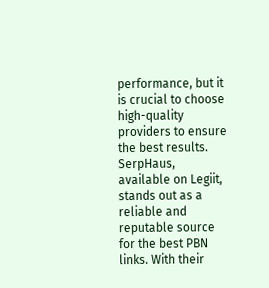performance, but it is crucial to choose high-quality providers to ensure the best results. SerpHaus, available on Legiit, stands out as a reliable and reputable source for the best PBN links. With their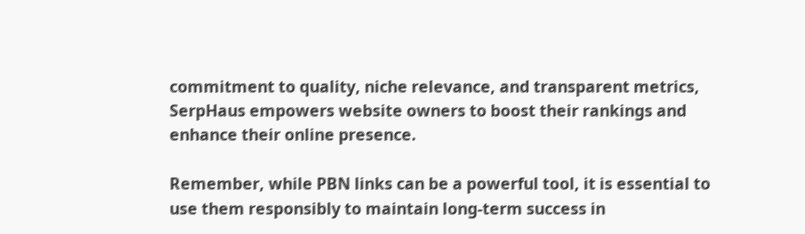commitment to quality, niche relevance, and transparent metrics, SerpHaus empowers website owners to boost their rankings and enhance their online presence.

Remember, while PBN links can be a powerful tool, it is essential to use them responsibly to maintain long-term success in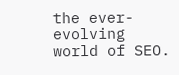the ever-evolving world of SEO.